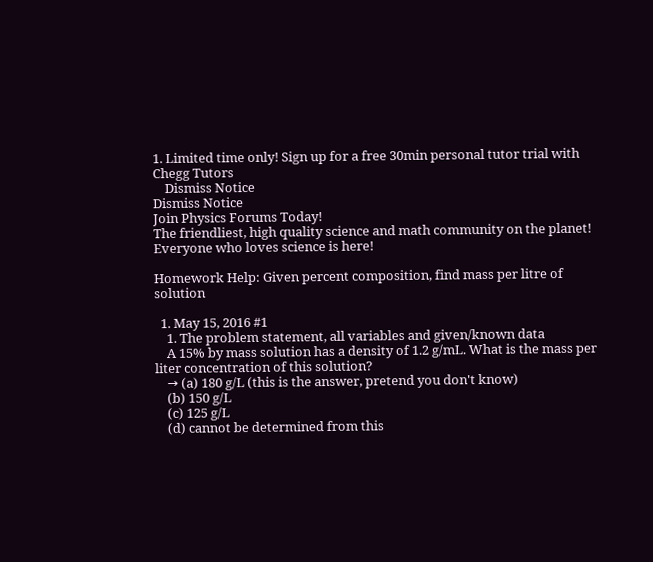1. Limited time only! Sign up for a free 30min personal tutor trial with Chegg Tutors
    Dismiss Notice
Dismiss Notice
Join Physics Forums Today!
The friendliest, high quality science and math community on the planet! Everyone who loves science is here!

Homework Help: Given percent composition, find mass per litre of solution

  1. May 15, 2016 #1
    1. The problem statement, all variables and given/known data
    A 15% by mass solution has a density of 1.2 g/mL. What is the mass per liter concentration of this solution?
    → (a) 180 g/L (this is the answer, pretend you don't know)
    (b) 150 g/L
    (c) 125 g/L
    (d) cannot be determined from this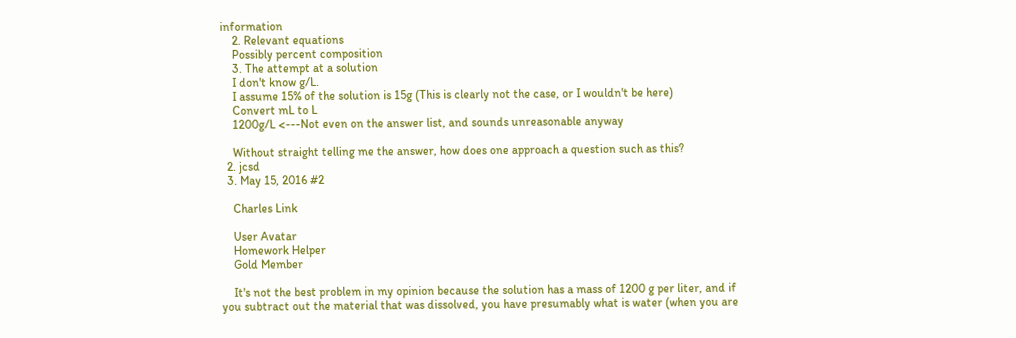information
    2. Relevant equations
    Possibly percent composition
    3. The attempt at a solution
    I don't know g/L.
    I assume 15% of the solution is 15g (This is clearly not the case, or I wouldn't be here)
    Convert mL to L
    1200g/L <---Not even on the answer list, and sounds unreasonable anyway

    Without straight telling me the answer, how does one approach a question such as this?
  2. jcsd
  3. May 15, 2016 #2

    Charles Link

    User Avatar
    Homework Helper
    Gold Member

    It's not the best problem in my opinion because the solution has a mass of 1200 g per liter, and if you subtract out the material that was dissolved, you have presumably what is water (when you are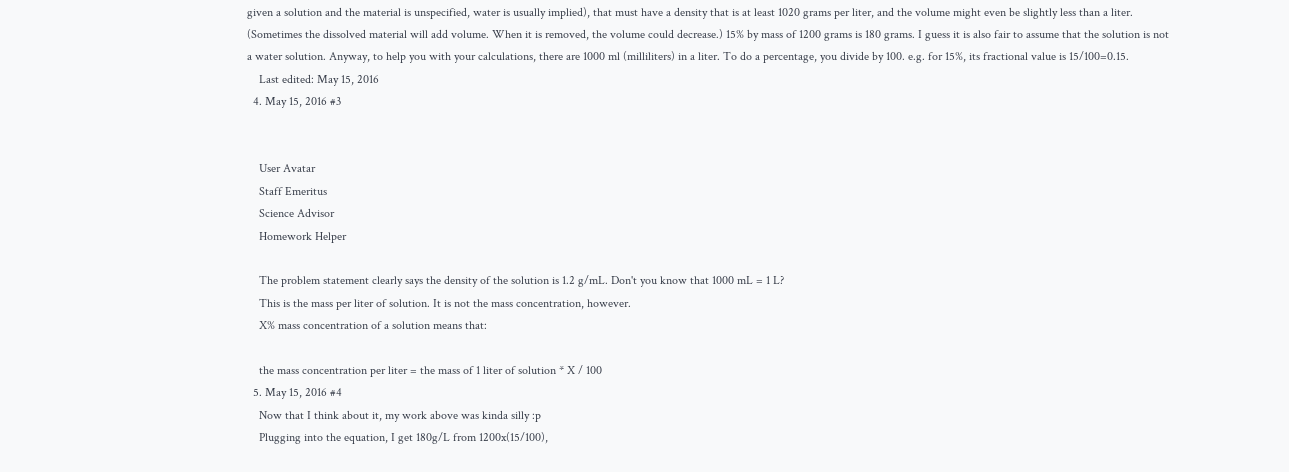given a solution and the material is unspecified, water is usually implied), that must have a density that is at least 1020 grams per liter, and the volume might even be slightly less than a liter. (Sometimes the dissolved material will add volume. When it is removed, the volume could decrease.) 15% by mass of 1200 grams is 180 grams. I guess it is also fair to assume that the solution is not a water solution. Anyway, to help you with your calculations, there are 1000 ml (milliliters) in a liter. To do a percentage, you divide by 100. e.g. for 15%, its fractional value is 15/100=0.15.
    Last edited: May 15, 2016
  4. May 15, 2016 #3


    User Avatar
    Staff Emeritus
    Science Advisor
    Homework Helper

    The problem statement clearly says the density of the solution is 1.2 g/mL. Don't you know that 1000 mL = 1 L?
    This is the mass per liter of solution. It is not the mass concentration, however.
    X% mass concentration of a solution means that:

    the mass concentration per liter = the mass of 1 liter of solution * X / 100
  5. May 15, 2016 #4
    Now that I think about it, my work above was kinda silly :p
    Plugging into the equation, I get 180g/L from 1200x(15/100),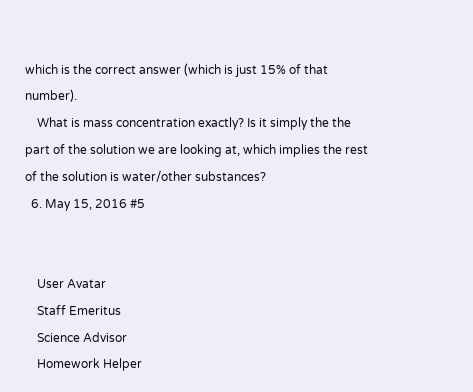which is the correct answer (which is just 15% of that number).
    What is mass concentration exactly? Is it simply the the part of the solution we are looking at, which implies the rest of the solution is water/other substances?
  6. May 15, 2016 #5


    User Avatar
    Staff Emeritus
    Science Advisor
    Homework Helper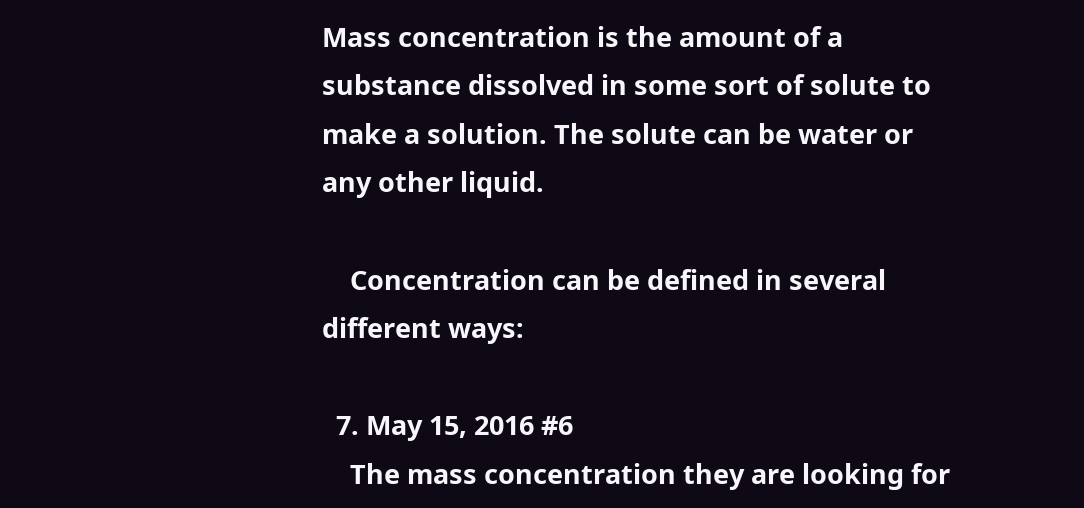Mass concentration is the amount of a substance dissolved in some sort of solute to make a solution. The solute can be water or any other liquid.

    Concentration can be defined in several different ways:

  7. May 15, 2016 #6
    The mass concentration they are looking for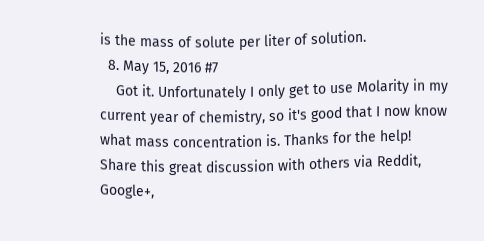is the mass of solute per liter of solution.
  8. May 15, 2016 #7
    Got it. Unfortunately I only get to use Molarity in my current year of chemistry, so it's good that I now know what mass concentration is. Thanks for the help!
Share this great discussion with others via Reddit, Google+,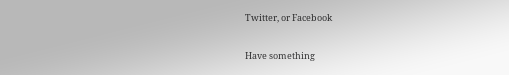Twitter, or Facebook

Have something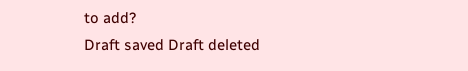to add?
Draft saved Draft deleted